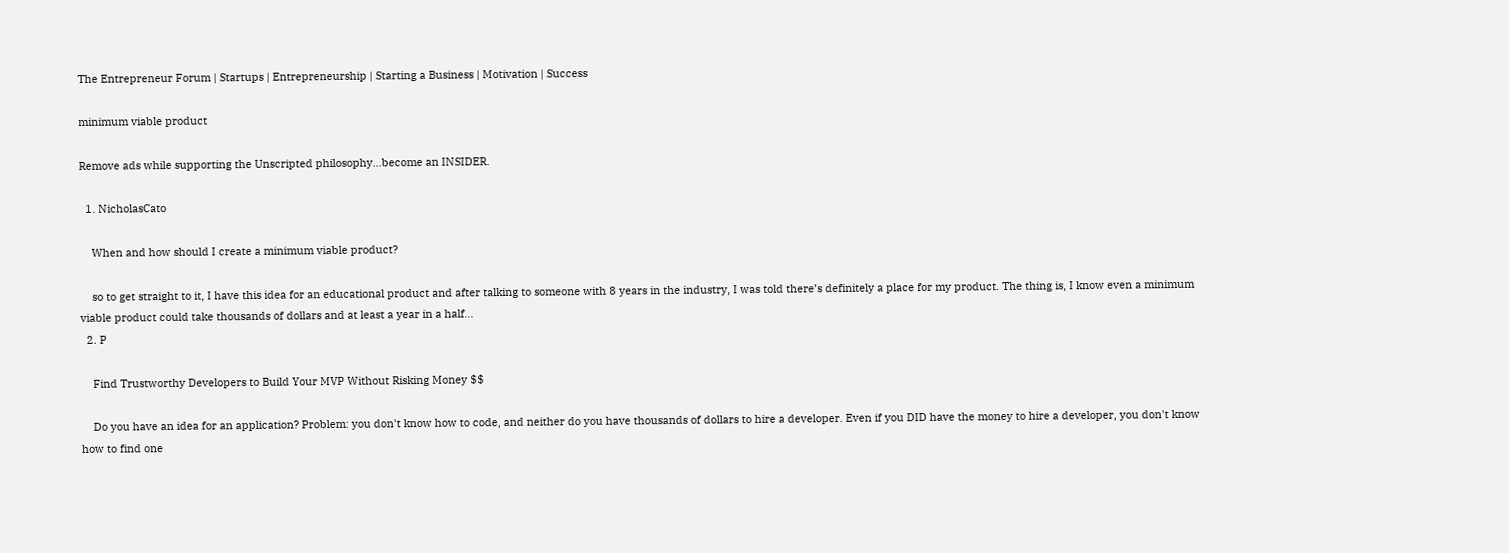The Entrepreneur Forum | Startups | Entrepreneurship | Starting a Business | Motivation | Success

minimum viable product

Remove ads while supporting the Unscripted philosophy...become an INSIDER.

  1. NicholasCato

    When and how should I create a minimum viable product?

    so to get straight to it, I have this idea for an educational product and after talking to someone with 8 years in the industry, I was told there’s definitely a place for my product. The thing is, I know even a minimum viable product could take thousands of dollars and at least a year in a half...
  2. P

    Find Trustworthy Developers to Build Your MVP Without Risking Money $$

    Do you have an idea for an application? Problem: you don't know how to code, and neither do you have thousands of dollars to hire a developer. Even if you DID have the money to hire a developer, you don't know how to find one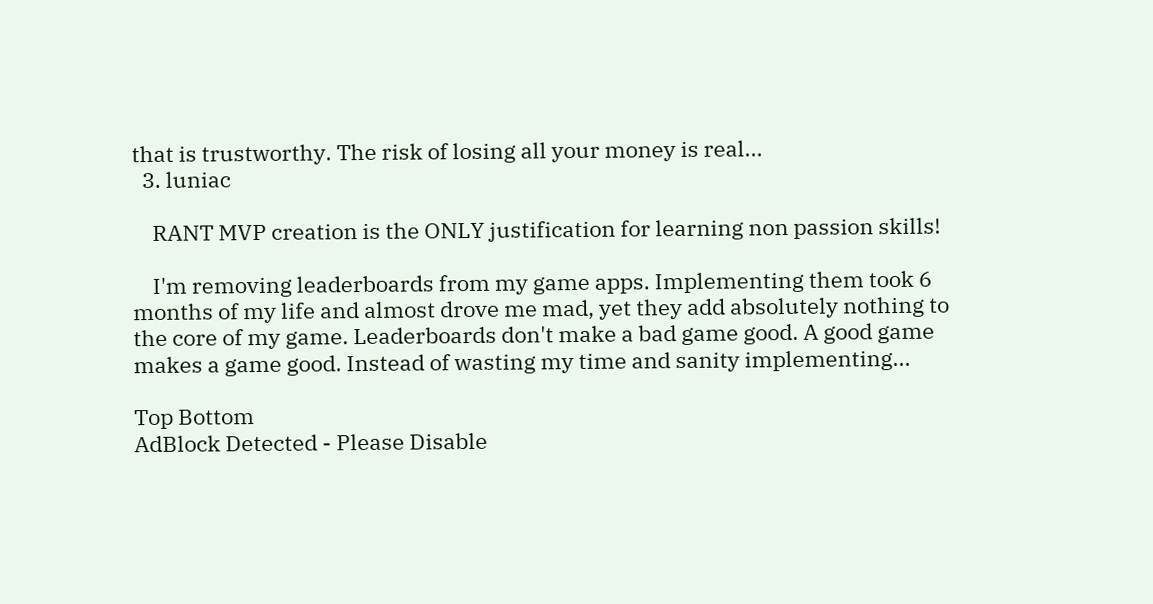that is trustworthy. The risk of losing all your money is real...
  3. luniac

    RANT MVP creation is the ONLY justification for learning non passion skills!

    I'm removing leaderboards from my game apps. Implementing them took 6 months of my life and almost drove me mad, yet they add absolutely nothing to the core of my game. Leaderboards don't make a bad game good. A good game makes a game good. Instead of wasting my time and sanity implementing...

Top Bottom
AdBlock Detected - Please Disable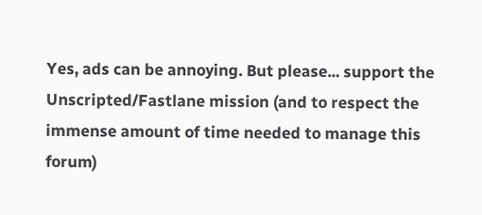Yes, ads can be annoying. But please... support the Unscripted/Fastlane mission (and to respect the immense amount of time needed to manage this forum)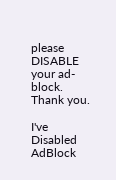please DISABLE your ad-block. Thank you.

I've Disabled AdBlock